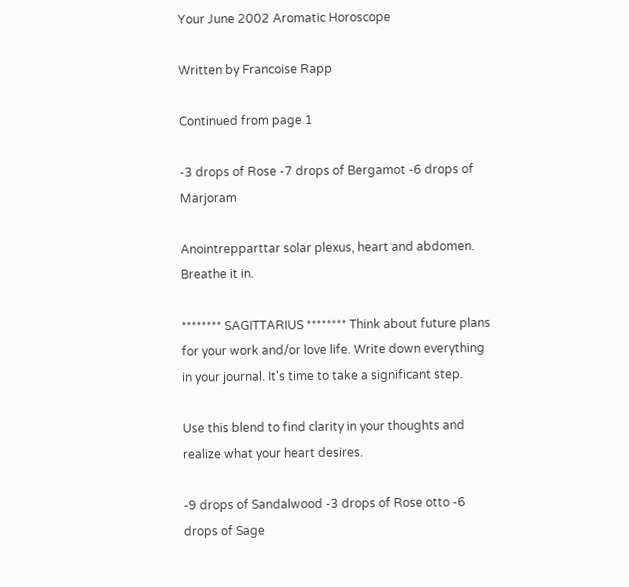Your June 2002 Aromatic Horoscope

Written by Francoise Rapp

Continued from page 1

-3 drops of Rose -7 drops of Bergamot -6 drops of Marjoram

Anointrepparttar solar plexus, heart and abdomen. Breathe it in.

******** SAGITTARIUS ******** Think about future plans for your work and/or love life. Write down everything in your journal. It's time to take a significant step.

Use this blend to find clarity in your thoughts and realize what your heart desires.

-9 drops of Sandalwood -3 drops of Rose otto -6 drops of Sage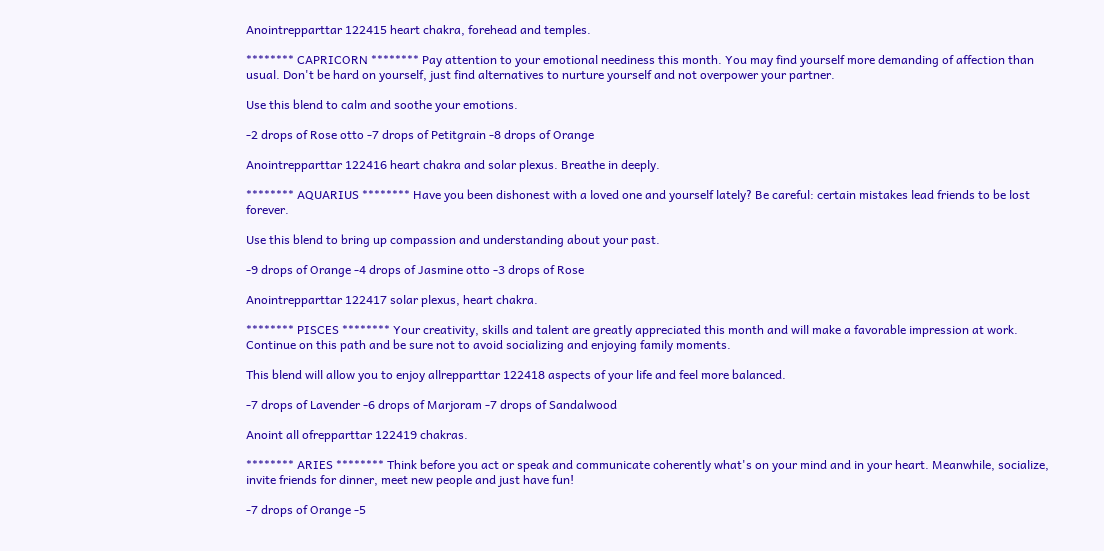Anointrepparttar 122415 heart chakra, forehead and temples.

******** CAPRICORN ******** Pay attention to your emotional neediness this month. You may find yourself more demanding of affection than usual. Don't be hard on yourself, just find alternatives to nurture yourself and not overpower your partner.

Use this blend to calm and soothe your emotions.

-2 drops of Rose otto -7 drops of Petitgrain -8 drops of Orange

Anointrepparttar 122416 heart chakra and solar plexus. Breathe in deeply.

******** AQUARIUS ******** Have you been dishonest with a loved one and yourself lately? Be careful: certain mistakes lead friends to be lost forever.

Use this blend to bring up compassion and understanding about your past.

-9 drops of Orange -4 drops of Jasmine otto -3 drops of Rose

Anointrepparttar 122417 solar plexus, heart chakra.

******** PISCES ******** Your creativity, skills and talent are greatly appreciated this month and will make a favorable impression at work. Continue on this path and be sure not to avoid socializing and enjoying family moments.

This blend will allow you to enjoy allrepparttar 122418 aspects of your life and feel more balanced.

-7 drops of Lavender -6 drops of Marjoram -7 drops of Sandalwood

Anoint all ofrepparttar 122419 chakras.

******** ARIES ******** Think before you act or speak and communicate coherently what's on your mind and in your heart. Meanwhile, socialize, invite friends for dinner, meet new people and just have fun!

-7 drops of Orange -5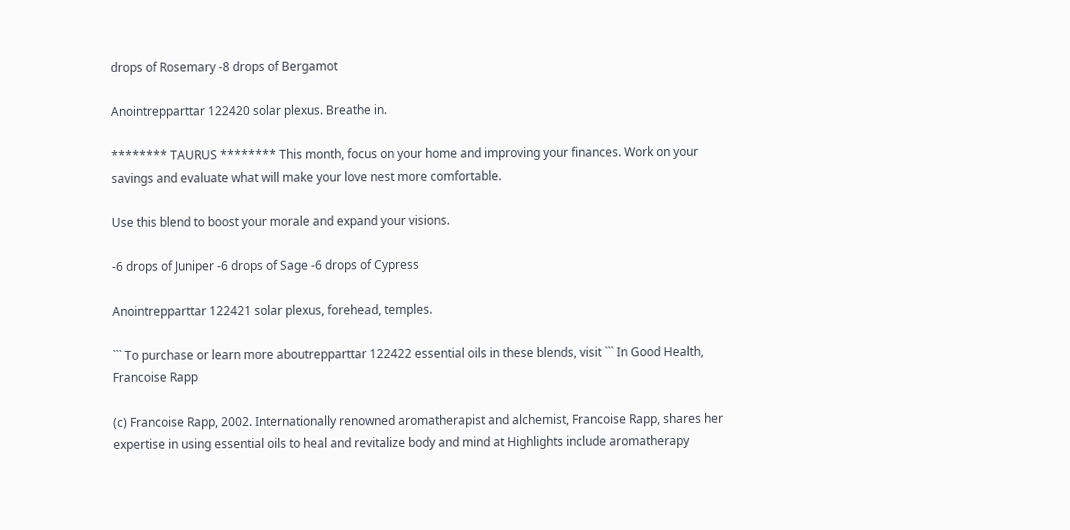drops of Rosemary -8 drops of Bergamot

Anointrepparttar 122420 solar plexus. Breathe in.

******** TAURUS ******** This month, focus on your home and improving your finances. Work on your savings and evaluate what will make your love nest more comfortable.

Use this blend to boost your morale and expand your visions.

-6 drops of Juniper -6 drops of Sage -6 drops of Cypress

Anointrepparttar 122421 solar plexus, forehead, temples.

``` To purchase or learn more aboutrepparttar 122422 essential oils in these blends, visit ``` In Good Health, Francoise Rapp

(c) Francoise Rapp, 2002. Internationally renowned aromatherapist and alchemist, Francoise Rapp, shares her expertise in using essential oils to heal and revitalize body and mind at Highlights include aromatherapy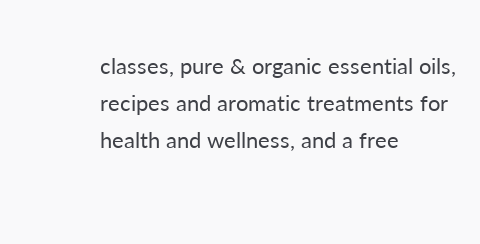classes, pure & organic essential oils, recipes and aromatic treatments for health and wellness, and a free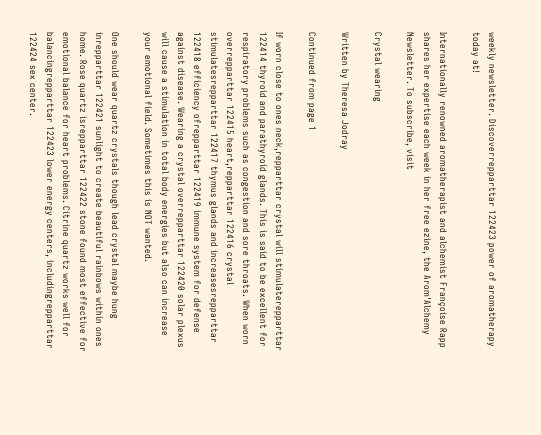weekly newsletter. Discoverrepparttar 122423 power of aromatherapy today at!

Internationally renowned aromatherapist and alchemist Françoise Rapp shares her expertise each week in her free ezine, the Arom'Alchemy Newsletter. To subscribe, visit

Crystal wearing

Written by Theresa Jodray

Continued from page 1

If worn close to ones neck,repparttar crystal will stimulaterepparttar 122414 thyroid and parathyroid glands. This is said to be excellent for respiratory problems such as congestion and sore throats. When worn overrepparttar 122415 heart,repparttar 122416 crystal stimulatesrepparttar 122417 thymus glands and increasesrepparttar 122418 efficiency ofrepparttar 122419 immune system for defense against disease. Wearing a crystal overrepparttar 122420 solar plexus will cause a stimulation in total body energies but also can increase your emotional field. Sometimes this is NOT wanted.

One should wear quartz crystals though lead crystal maybe hung inrepparttar 122421 sunlight to create beautiful rainbows within ones home. Rose quartz isrepparttar 122422 stone found most effective for emotional balance for heart problems. Citrine quartz works well for balancingrepparttar 122423 lower energy centers, includingrepparttar 122424 sex center.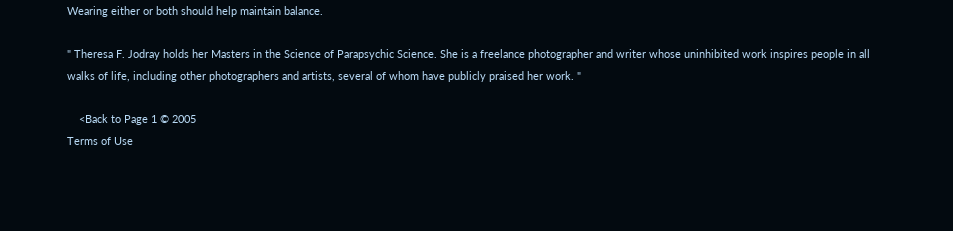Wearing either or both should help maintain balance.

" Theresa F. Jodray holds her Masters in the Science of Parapsychic Science. She is a freelance photographer and writer whose uninhibited work inspires people in all walks of life, including other photographers and artists, several of whom have publicly praised her work. "

    <Back to Page 1 © 2005
Terms of Use